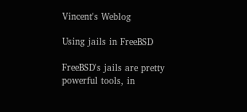Vincent's Weblog

Using jails in FreeBSD

FreeBSD's jails are pretty powerful tools, in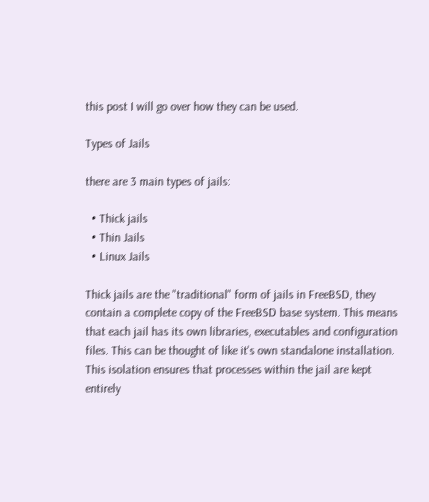this post I will go over how they can be used.

Types of Jails

there are 3 main types of jails:

  • Thick jails
  • Thin Jails
  • Linux Jails

Thick jails are the "traditional" form of jails in FreeBSD, they contain a complete copy of the FreeBSD base system. This means that each jail has its own libraries, executables and configuration files. This can be thought of like it's own standalone installation. This isolation ensures that processes within the jail are kept entirely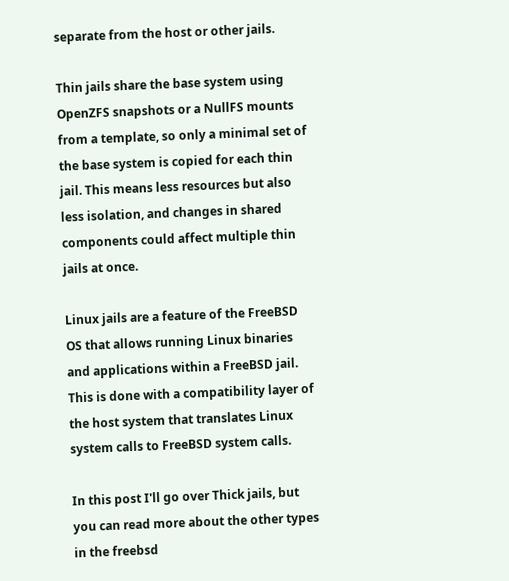separate from the host or other jails.

Thin jails share the base system using OpenZFS snapshots or a NullFS mounts from a template, so only a minimal set of the base system is copied for each thin jail. This means less resources but also less isolation, and changes in shared components could affect multiple thin jails at once.

Linux jails are a feature of the FreeBSD OS that allows running Linux binaries and applications within a FreeBSD jail. This is done with a compatibility layer of the host system that translates Linux system calls to FreeBSD system calls.

In this post I'll go over Thick jails, but you can read more about the other types in the freebsd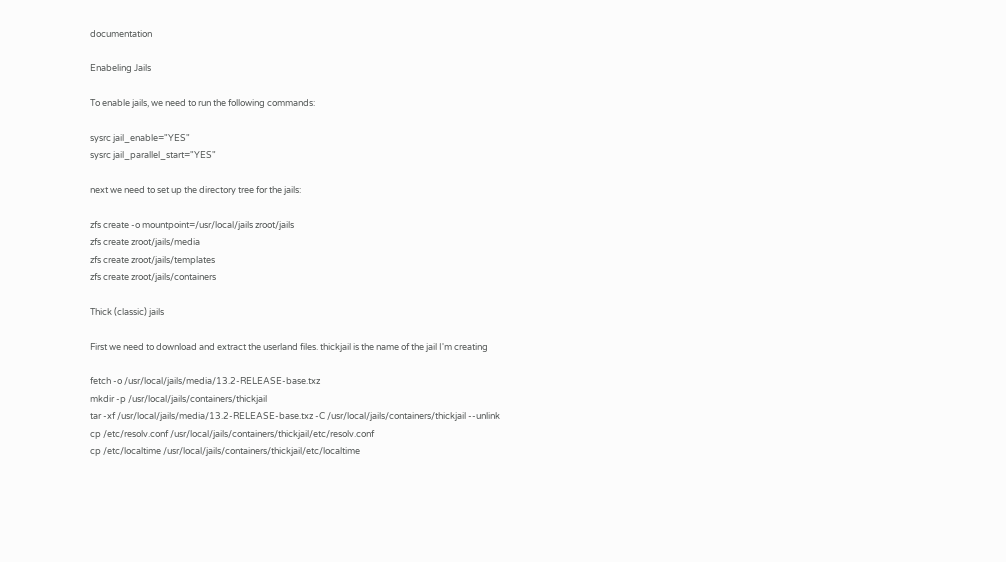documentation

Enabeling Jails

To enable jails, we need to run the following commands:

sysrc jail_enable="YES"
sysrc jail_parallel_start="YES"

next we need to set up the directory tree for the jails:

zfs create -o mountpoint=/usr/local/jails zroot/jails
zfs create zroot/jails/media
zfs create zroot/jails/templates
zfs create zroot/jails/containers

Thick (classic) jails

First we need to download and extract the userland files. thickjail is the name of the jail I'm creating

fetch -o /usr/local/jails/media/13.2-RELEASE-base.txz
mkdir -p /usr/local/jails/containers/thickjail
tar -xf /usr/local/jails/media/13.2-RELEASE-base.txz -C /usr/local/jails/containers/thickjail --unlink
cp /etc/resolv.conf /usr/local/jails/containers/thickjail/etc/resolv.conf
cp /etc/localtime /usr/local/jails/containers/thickjail/etc/localtime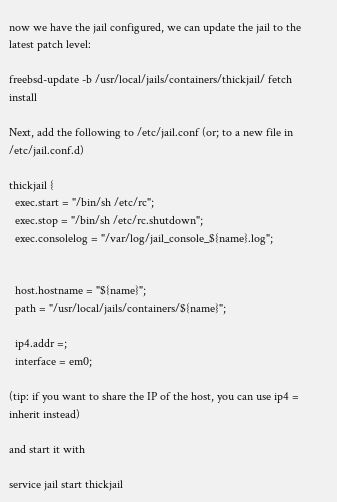now we have the jail configured, we can update the jail to the latest patch level:

freebsd-update -b /usr/local/jails/containers/thickjail/ fetch install

Next, add the following to /etc/jail.conf (or; to a new file in /etc/jail.conf.d)

thickjail {
  exec.start = "/bin/sh /etc/rc";
  exec.stop = "/bin/sh /etc/rc.shutdown";
  exec.consolelog = "/var/log/jail_console_${name}.log";


  host.hostname = "${name}";
  path = "/usr/local/jails/containers/${name}";

  ip4.addr =;
  interface = em0;

(tip: if you want to share the IP of the host, you can use ip4 = inherit instead)

and start it with

service jail start thickjail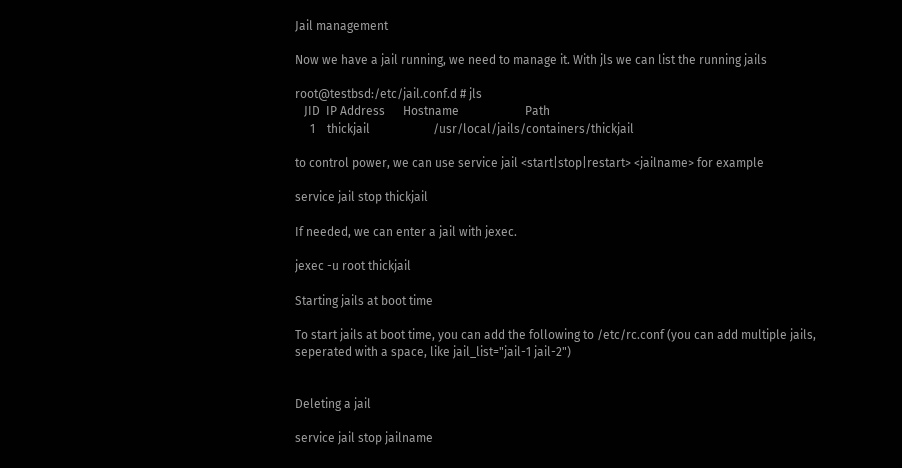Jail management

Now we have a jail running, we need to manage it. With jls we can list the running jails

root@testbsd:/etc/jail.conf.d # jls
   JID  IP Address      Hostname                      Path
     1    thickjail                     /usr/local/jails/containers/thickjail

to control power, we can use service jail <start|stop|restart> <jailname> for example

service jail stop thickjail

If needed, we can enter a jail with jexec.

jexec -u root thickjail

Starting jails at boot time

To start jails at boot time, you can add the following to /etc/rc.conf (you can add multiple jails, seperated with a space, like jail_list="jail-1 jail-2")


Deleting a jail

service jail stop jailname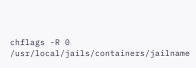chflags -R 0 /usr/local/jails/containers/jailname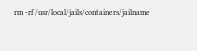rm -rf /usr/local/jails/containers/jailname